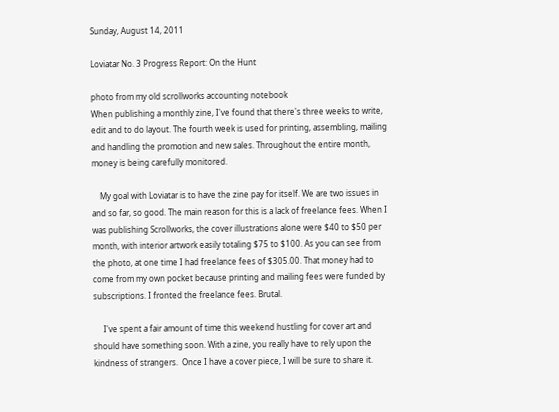Sunday, August 14, 2011

Loviatar No. 3 Progress Report: On the Hunt

photo from my old scrollworks accounting notebook
When publishing a monthly zine, I've found that there's three weeks to write, edit and to do layout. The fourth week is used for printing, assembling, mailing and handling the promotion and new sales. Throughout the entire month, money is being carefully monitored.

    My goal with Loviatar is to have the zine pay for itself. We are two issues in and so far, so good. The main reason for this is a lack of freelance fees. When I was publishing Scrollworks, the cover illustrations alone were $40 to $50 per month, with interior artwork easily totaling $75 to $100. As you can see from the photo, at one time I had freelance fees of $305.00. That money had to come from my own pocket because printing and mailing fees were funded by subscriptions. I fronted the freelance fees. Brutal.

     I've spent a fair amount of time this weekend hustling for cover art and should have something soon. With a zine, you really have to rely upon the kindness of strangers.  Once I have a cover piece, I will be sure to share it.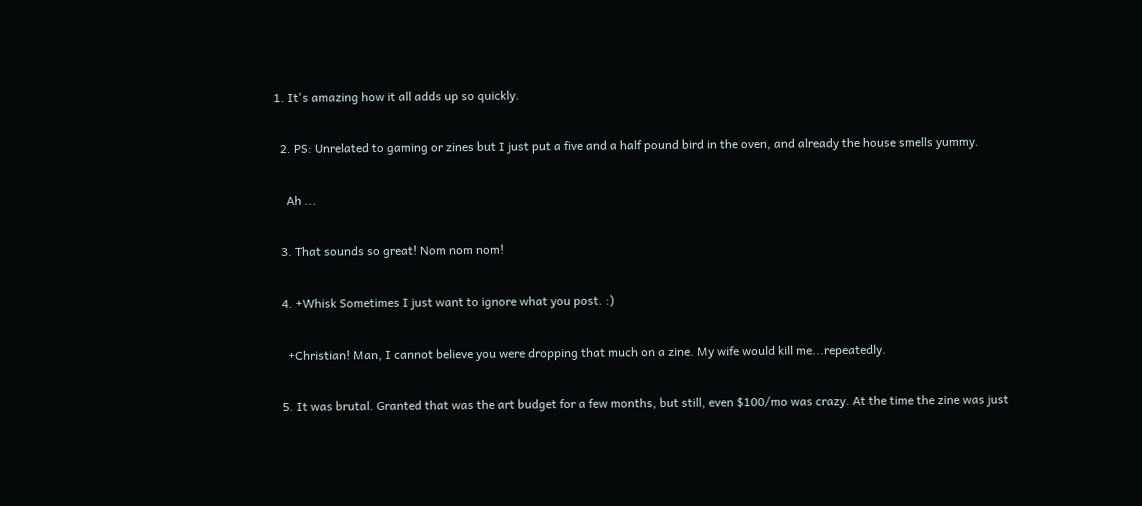1. It's amazing how it all adds up so quickly.

  2. PS: Unrelated to gaming or zines but I just put a five and a half pound bird in the oven, and already the house smells yummy.

    Ah ...

  3. That sounds so great! Nom nom nom!

  4. +Whisk Sometimes I just want to ignore what you post. :)

    +Christian! Man, I cannot believe you were dropping that much on a zine. My wife would kill me...repeatedly.

  5. It was brutal. Granted that was the art budget for a few months, but still, even $100/mo was crazy. At the time the zine was just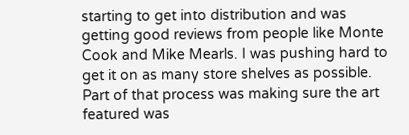starting to get into distribution and was getting good reviews from people like Monte Cook and Mike Mearls. I was pushing hard to get it on as many store shelves as possible. Part of that process was making sure the art featured was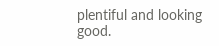plentiful and looking good.